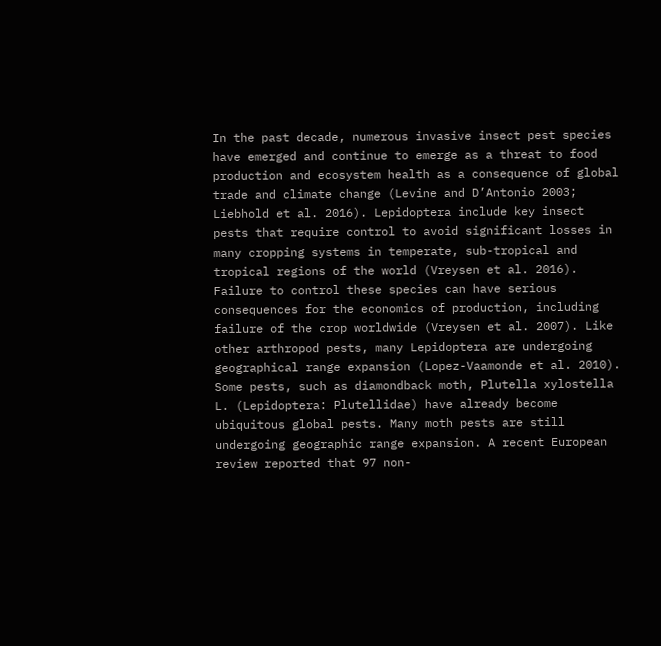In the past decade, numerous invasive insect pest species have emerged and continue to emerge as a threat to food production and ecosystem health as a consequence of global trade and climate change (Levine and D’Antonio 2003; Liebhold et al. 2016). Lepidoptera include key insect pests that require control to avoid significant losses in many cropping systems in temperate, sub-tropical and tropical regions of the world (Vreysen et al. 2016). Failure to control these species can have serious consequences for the economics of production, including failure of the crop worldwide (Vreysen et al. 2007). Like other arthropod pests, many Lepidoptera are undergoing geographical range expansion (Lopez-Vaamonde et al. 2010). Some pests, such as diamondback moth, Plutella xylostella L. (Lepidoptera: Plutellidae) have already become ubiquitous global pests. Many moth pests are still undergoing geographic range expansion. A recent European review reported that 97 non-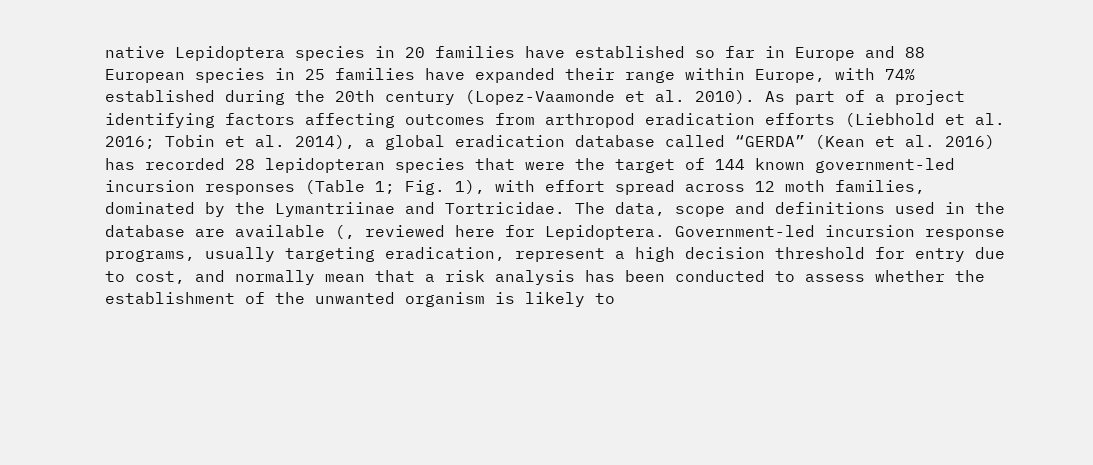native Lepidoptera species in 20 families have established so far in Europe and 88 European species in 25 families have expanded their range within Europe, with 74% established during the 20th century (Lopez-Vaamonde et al. 2010). As part of a project identifying factors affecting outcomes from arthropod eradication efforts (Liebhold et al. 2016; Tobin et al. 2014), a global eradication database called “GERDA” (Kean et al. 2016) has recorded 28 lepidopteran species that were the target of 144 known government-led incursion responses (Table 1; Fig. 1), with effort spread across 12 moth families, dominated by the Lymantriinae and Tortricidae. The data, scope and definitions used in the database are available (, reviewed here for Lepidoptera. Government-led incursion response programs, usually targeting eradication, represent a high decision threshold for entry due to cost, and normally mean that a risk analysis has been conducted to assess whether the establishment of the unwanted organism is likely to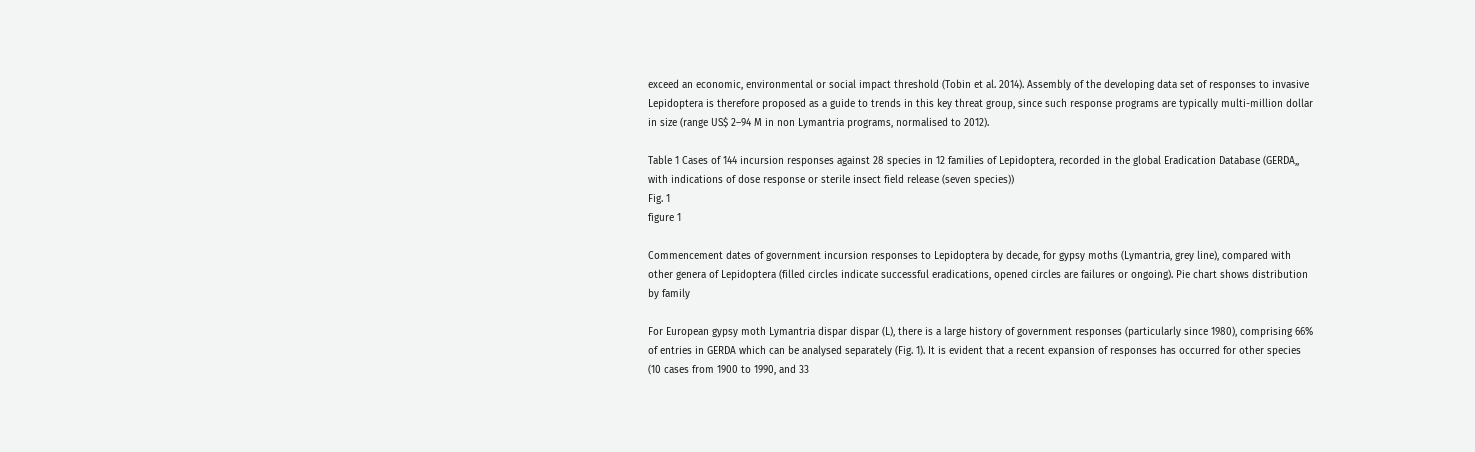exceed an economic, environmental or social impact threshold (Tobin et al. 2014). Assembly of the developing data set of responses to invasive Lepidoptera is therefore proposed as a guide to trends in this key threat group, since such response programs are typically multi-million dollar in size (range US$ 2–94 M in non Lymantria programs, normalised to 2012).

Table 1 Cases of 144 incursion responses against 28 species in 12 families of Lepidoptera, recorded in the global Eradication Database (GERDA,, with indications of dose response or sterile insect field release (seven species))
Fig. 1
figure 1

Commencement dates of government incursion responses to Lepidoptera by decade, for gypsy moths (Lymantria, grey line), compared with other genera of Lepidoptera (filled circles indicate successful eradications, opened circles are failures or ongoing). Pie chart shows distribution by family

For European gypsy moth Lymantria dispar dispar (L), there is a large history of government responses (particularly since 1980), comprising 66% of entries in GERDA which can be analysed separately (Fig. 1). It is evident that a recent expansion of responses has occurred for other species (10 cases from 1900 to 1990, and 33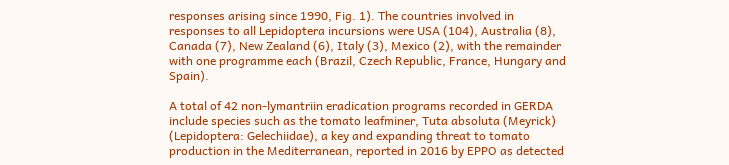responses arising since 1990, Fig. 1). The countries involved in responses to all Lepidoptera incursions were USA (104), Australia (8), Canada (7), New Zealand (6), Italy (3), Mexico (2), with the remainder with one programme each (Brazil, Czech Republic, France, Hungary and Spain).

A total of 42 non-lymantriin eradication programs recorded in GERDA include species such as the tomato leafminer, Tuta absoluta (Meyrick) (Lepidoptera: Gelechiidae), a key and expanding threat to tomato production in the Mediterranean, reported in 2016 by EPPO as detected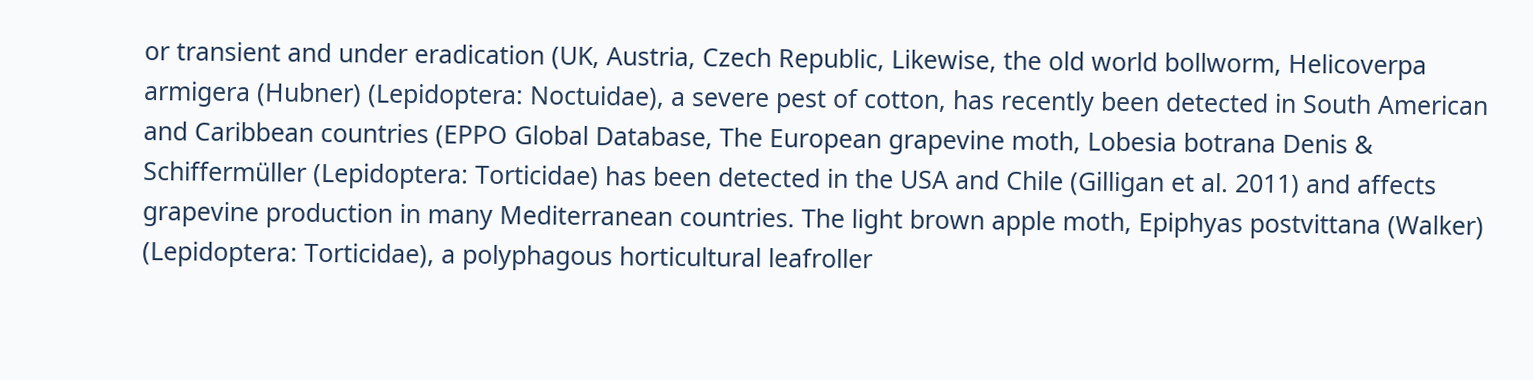or transient and under eradication (UK, Austria, Czech Republic, Likewise, the old world bollworm, Helicoverpa armigera (Hubner) (Lepidoptera: Noctuidae), a severe pest of cotton, has recently been detected in South American and Caribbean countries (EPPO Global Database, The European grapevine moth, Lobesia botrana Denis & Schiffermüller (Lepidoptera: Torticidae) has been detected in the USA and Chile (Gilligan et al. 2011) and affects grapevine production in many Mediterranean countries. The light brown apple moth, Epiphyas postvittana (Walker) (Lepidoptera: Torticidae), a polyphagous horticultural leafroller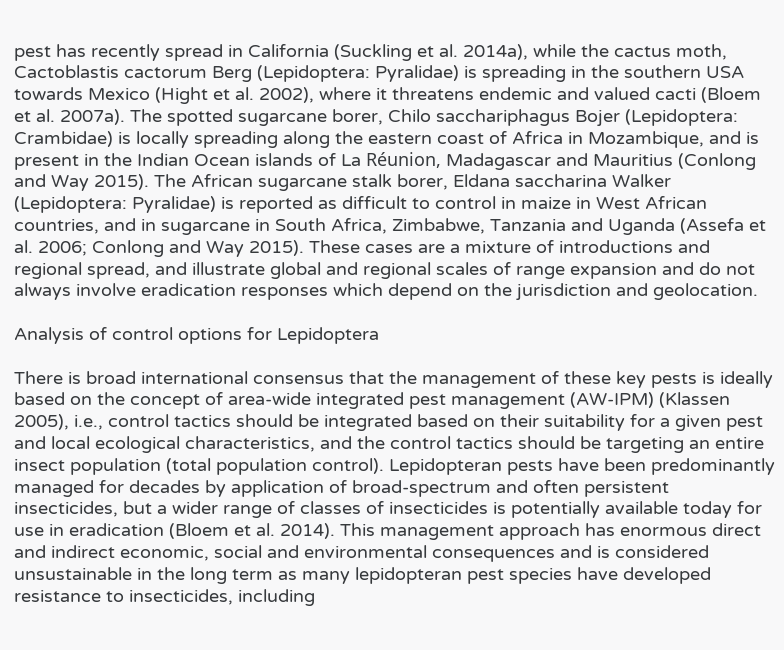pest has recently spread in California (Suckling et al. 2014a), while the cactus moth, Cactoblastis cactorum Berg (Lepidoptera: Pyralidae) is spreading in the southern USA towards Mexico (Hight et al. 2002), where it threatens endemic and valued cacti (Bloem et al. 2007a). The spotted sugarcane borer, Chilo sacchariphagus Bojer (Lepidoptera: Crambidae) is locally spreading along the eastern coast of Africa in Mozambique, and is present in the Indian Ocean islands of La Réunion, Madagascar and Mauritius (Conlong and Way 2015). The African sugarcane stalk borer, Eldana saccharina Walker (Lepidoptera: Pyralidae) is reported as difficult to control in maize in West African countries, and in sugarcane in South Africa, Zimbabwe, Tanzania and Uganda (Assefa et al. 2006; Conlong and Way 2015). These cases are a mixture of introductions and regional spread, and illustrate global and regional scales of range expansion and do not always involve eradication responses which depend on the jurisdiction and geolocation.

Analysis of control options for Lepidoptera

There is broad international consensus that the management of these key pests is ideally based on the concept of area-wide integrated pest management (AW-IPM) (Klassen 2005), i.e., control tactics should be integrated based on their suitability for a given pest and local ecological characteristics, and the control tactics should be targeting an entire insect population (total population control). Lepidopteran pests have been predominantly managed for decades by application of broad-spectrum and often persistent insecticides, but a wider range of classes of insecticides is potentially available today for use in eradication (Bloem et al. 2014). This management approach has enormous direct and indirect economic, social and environmental consequences and is considered unsustainable in the long term as many lepidopteran pest species have developed resistance to insecticides, including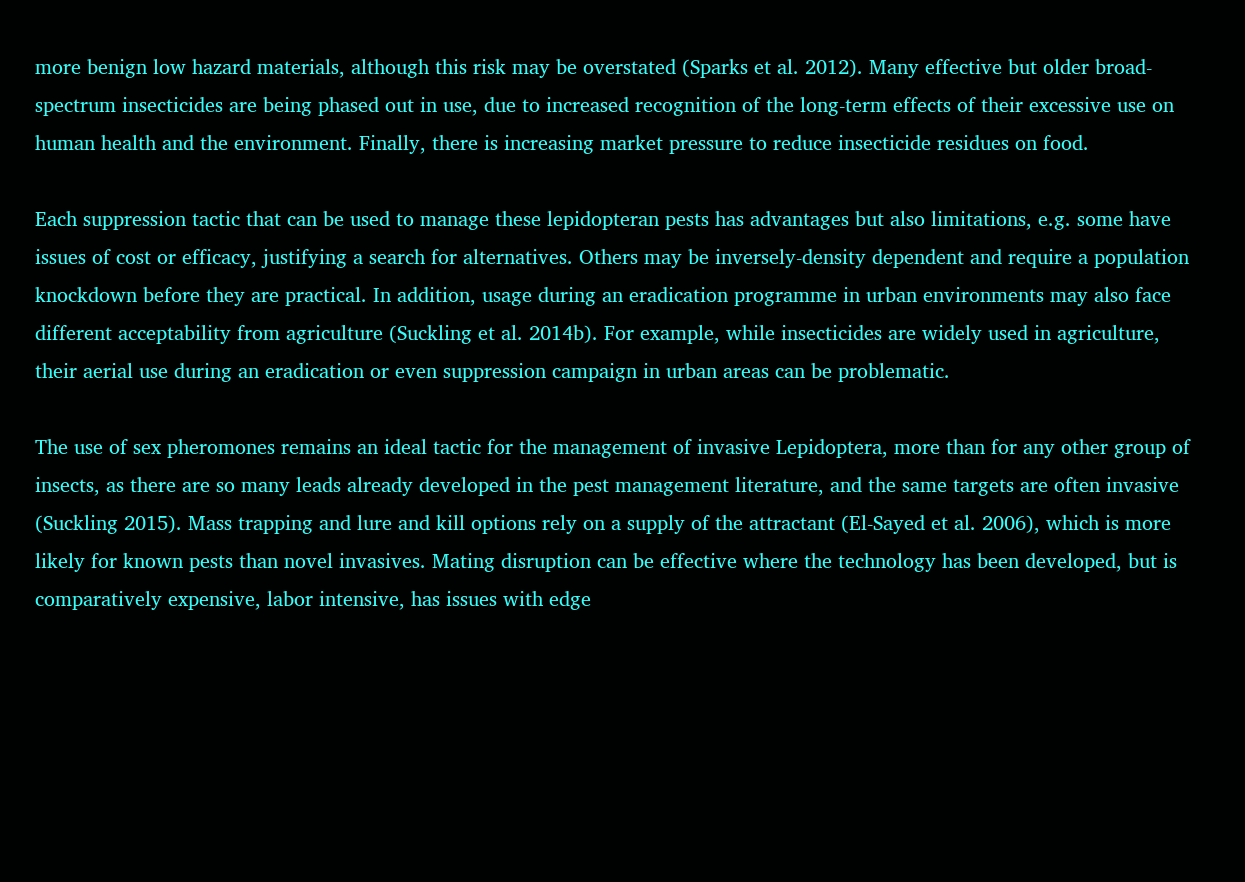more benign low hazard materials, although this risk may be overstated (Sparks et al. 2012). Many effective but older broad-spectrum insecticides are being phased out in use, due to increased recognition of the long-term effects of their excessive use on human health and the environment. Finally, there is increasing market pressure to reduce insecticide residues on food.

Each suppression tactic that can be used to manage these lepidopteran pests has advantages but also limitations, e.g. some have issues of cost or efficacy, justifying a search for alternatives. Others may be inversely-density dependent and require a population knockdown before they are practical. In addition, usage during an eradication programme in urban environments may also face different acceptability from agriculture (Suckling et al. 2014b). For example, while insecticides are widely used in agriculture, their aerial use during an eradication or even suppression campaign in urban areas can be problematic.

The use of sex pheromones remains an ideal tactic for the management of invasive Lepidoptera, more than for any other group of insects, as there are so many leads already developed in the pest management literature, and the same targets are often invasive (Suckling 2015). Mass trapping and lure and kill options rely on a supply of the attractant (El-Sayed et al. 2006), which is more likely for known pests than novel invasives. Mating disruption can be effective where the technology has been developed, but is comparatively expensive, labor intensive, has issues with edge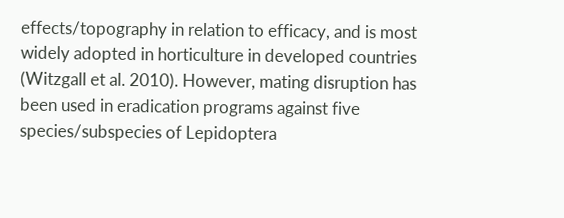effects/topography in relation to efficacy, and is most widely adopted in horticulture in developed countries (Witzgall et al. 2010). However, mating disruption has been used in eradication programs against five species/subspecies of Lepidoptera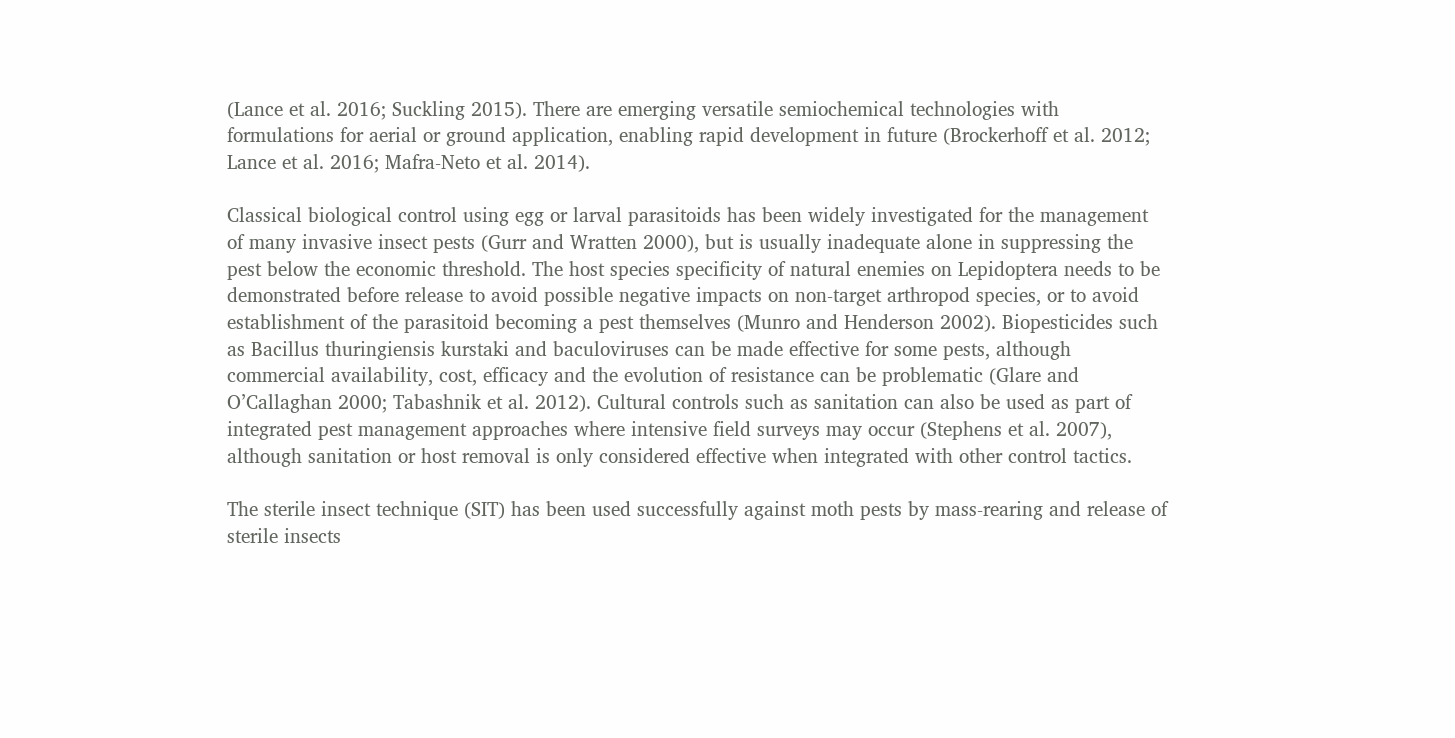(Lance et al. 2016; Suckling 2015). There are emerging versatile semiochemical technologies with formulations for aerial or ground application, enabling rapid development in future (Brockerhoff et al. 2012; Lance et al. 2016; Mafra-Neto et al. 2014).

Classical biological control using egg or larval parasitoids has been widely investigated for the management of many invasive insect pests (Gurr and Wratten 2000), but is usually inadequate alone in suppressing the pest below the economic threshold. The host species specificity of natural enemies on Lepidoptera needs to be demonstrated before release to avoid possible negative impacts on non-target arthropod species, or to avoid establishment of the parasitoid becoming a pest themselves (Munro and Henderson 2002). Biopesticides such as Bacillus thuringiensis kurstaki and baculoviruses can be made effective for some pests, although commercial availability, cost, efficacy and the evolution of resistance can be problematic (Glare and O’Callaghan 2000; Tabashnik et al. 2012). Cultural controls such as sanitation can also be used as part of integrated pest management approaches where intensive field surveys may occur (Stephens et al. 2007), although sanitation or host removal is only considered effective when integrated with other control tactics.

The sterile insect technique (SIT) has been used successfully against moth pests by mass-rearing and release of sterile insects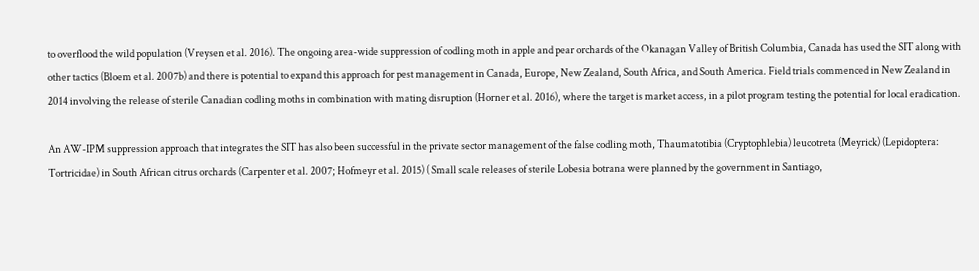to overflood the wild population (Vreysen et al. 2016). The ongoing area-wide suppression of codling moth in apple and pear orchards of the Okanagan Valley of British Columbia, Canada has used the SIT along with other tactics (Bloem et al. 2007b) and there is potential to expand this approach for pest management in Canada, Europe, New Zealand, South Africa, and South America. Field trials commenced in New Zealand in 2014 involving the release of sterile Canadian codling moths in combination with mating disruption (Horner et al. 2016), where the target is market access, in a pilot program testing the potential for local eradication.

An AW-IPM suppression approach that integrates the SIT has also been successful in the private sector management of the false codling moth, Thaumatotibia (Cryptophlebia) leucotreta (Meyrick) (Lepidoptera: Tortricidae) in South African citrus orchards (Carpenter et al. 2007; Hofmeyr et al. 2015) ( Small scale releases of sterile Lobesia botrana were planned by the government in Santiago,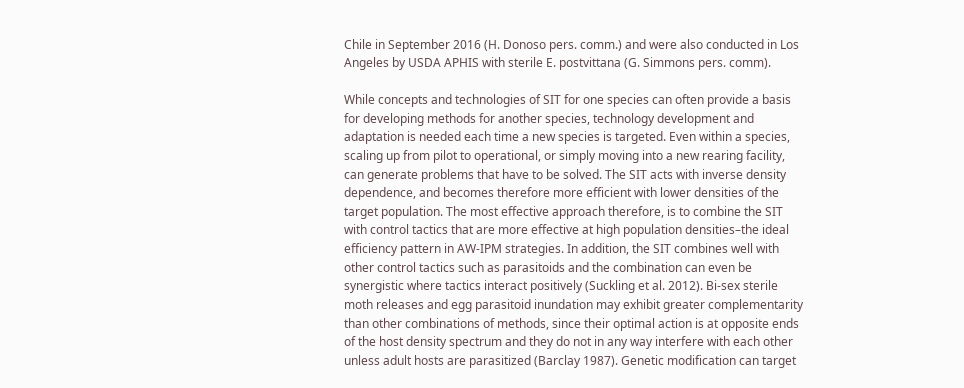Chile in September 2016 (H. Donoso pers. comm.) and were also conducted in Los Angeles by USDA APHIS with sterile E. postvittana (G. Simmons pers. comm).

While concepts and technologies of SIT for one species can often provide a basis for developing methods for another species, technology development and adaptation is needed each time a new species is targeted. Even within a species, scaling up from pilot to operational, or simply moving into a new rearing facility, can generate problems that have to be solved. The SIT acts with inverse density dependence, and becomes therefore more efficient with lower densities of the target population. The most effective approach therefore, is to combine the SIT with control tactics that are more effective at high population densities–the ideal efficiency pattern in AW-IPM strategies. In addition, the SIT combines well with other control tactics such as parasitoids and the combination can even be synergistic where tactics interact positively (Suckling et al. 2012). Bi-sex sterile moth releases and egg parasitoid inundation may exhibit greater complementarity than other combinations of methods, since their optimal action is at opposite ends of the host density spectrum and they do not in any way interfere with each other unless adult hosts are parasitized (Barclay 1987). Genetic modification can target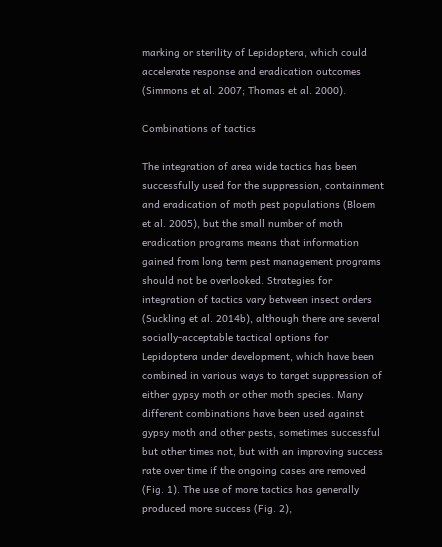marking or sterility of Lepidoptera, which could accelerate response and eradication outcomes (Simmons et al. 2007; Thomas et al. 2000).

Combinations of tactics

The integration of area wide tactics has been successfully used for the suppression, containment and eradication of moth pest populations (Bloem et al. 2005), but the small number of moth eradication programs means that information gained from long term pest management programs should not be overlooked. Strategies for integration of tactics vary between insect orders (Suckling et al. 2014b), although there are several socially-acceptable tactical options for Lepidoptera under development, which have been combined in various ways to target suppression of either gypsy moth or other moth species. Many different combinations have been used against gypsy moth and other pests, sometimes successful but other times not, but with an improving success rate over time if the ongoing cases are removed (Fig. 1). The use of more tactics has generally produced more success (Fig. 2),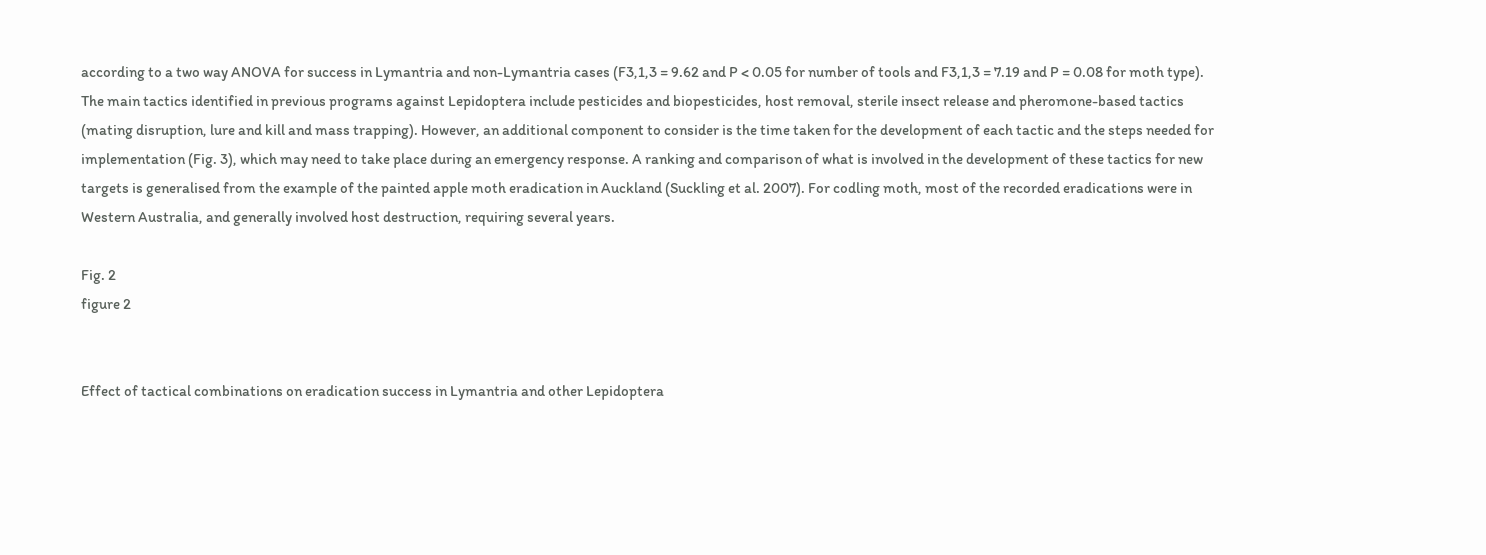according to a two way ANOVA for success in Lymantria and non-Lymantria cases (F3,1,3 = 9.62 and P < 0.05 for number of tools and F3,1,3 = 7.19 and P = 0.08 for moth type). The main tactics identified in previous programs against Lepidoptera include pesticides and biopesticides, host removal, sterile insect release and pheromone-based tactics (mating disruption, lure and kill and mass trapping). However, an additional component to consider is the time taken for the development of each tactic and the steps needed for implementation (Fig. 3), which may need to take place during an emergency response. A ranking and comparison of what is involved in the development of these tactics for new targets is generalised from the example of the painted apple moth eradication in Auckland (Suckling et al. 2007). For codling moth, most of the recorded eradications were in Western Australia, and generally involved host destruction, requiring several years.

Fig. 2
figure 2


Effect of tactical combinations on eradication success in Lymantria and other Lepidoptera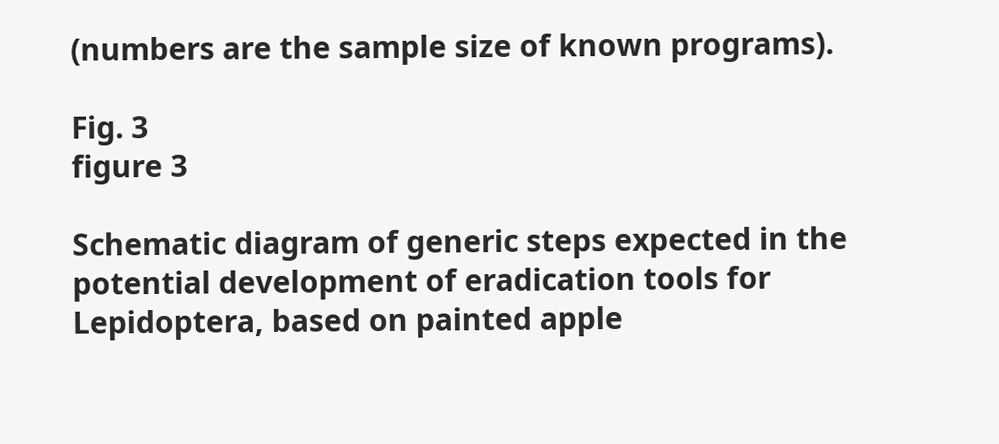(numbers are the sample size of known programs).

Fig. 3
figure 3

Schematic diagram of generic steps expected in the potential development of eradication tools for Lepidoptera, based on painted apple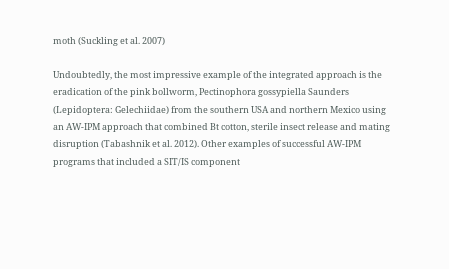moth (Suckling et al. 2007)

Undoubtedly, the most impressive example of the integrated approach is the eradication of the pink bollworm, Pectinophora gossypiella Saunders (Lepidoptera: Gelechiidae) from the southern USA and northern Mexico using an AW-IPM approach that combined Bt cotton, sterile insect release and mating disruption (Tabashnik et al. 2012). Other examples of successful AW-IPM programs that included a SIT/IS component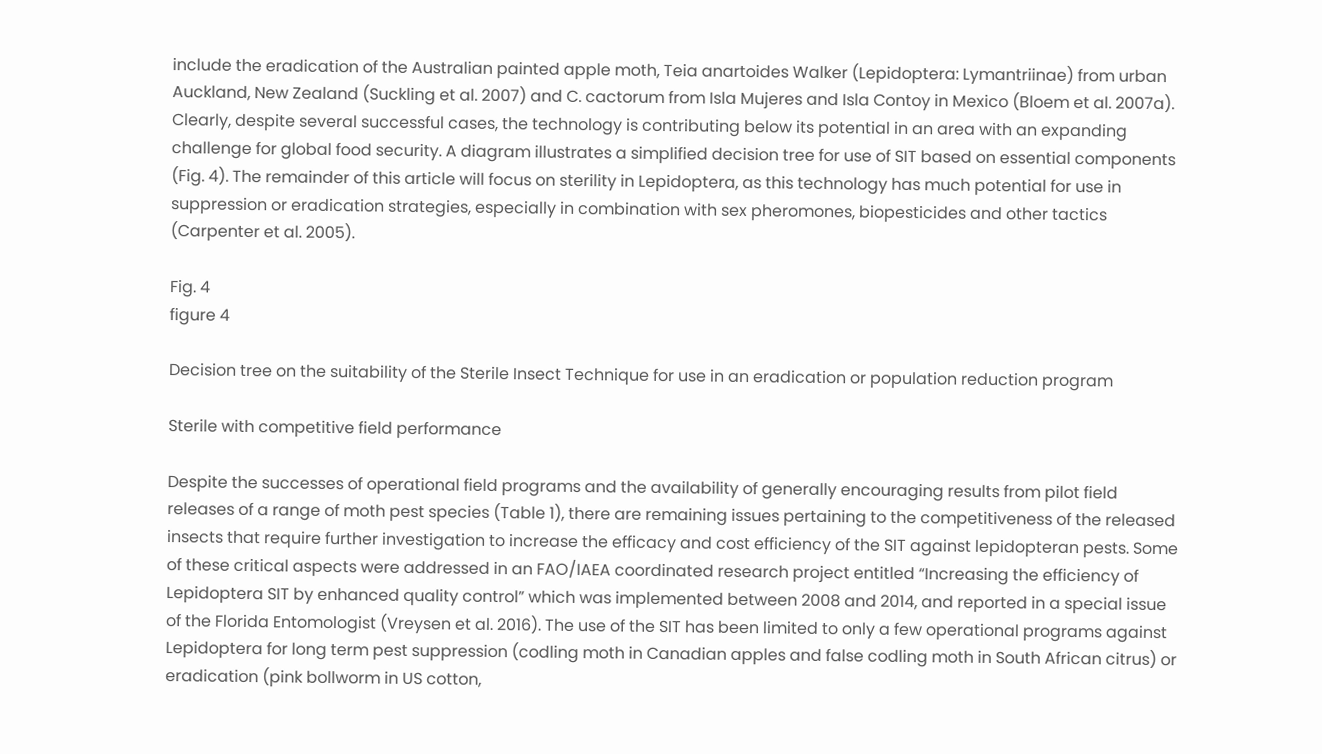include the eradication of the Australian painted apple moth, Teia anartoides Walker (Lepidoptera: Lymantriinae) from urban Auckland, New Zealand (Suckling et al. 2007) and C. cactorum from Isla Mujeres and Isla Contoy in Mexico (Bloem et al. 2007a). Clearly, despite several successful cases, the technology is contributing below its potential in an area with an expanding challenge for global food security. A diagram illustrates a simplified decision tree for use of SIT based on essential components (Fig. 4). The remainder of this article will focus on sterility in Lepidoptera, as this technology has much potential for use in suppression or eradication strategies, especially in combination with sex pheromones, biopesticides and other tactics (Carpenter et al. 2005).

Fig. 4
figure 4

Decision tree on the suitability of the Sterile Insect Technique for use in an eradication or population reduction program

Sterile with competitive field performance

Despite the successes of operational field programs and the availability of generally encouraging results from pilot field releases of a range of moth pest species (Table 1), there are remaining issues pertaining to the competitiveness of the released insects that require further investigation to increase the efficacy and cost efficiency of the SIT against lepidopteran pests. Some of these critical aspects were addressed in an FAO/IAEA coordinated research project entitled “Increasing the efficiency of Lepidoptera SIT by enhanced quality control” which was implemented between 2008 and 2014, and reported in a special issue of the Florida Entomologist (Vreysen et al. 2016). The use of the SIT has been limited to only a few operational programs against Lepidoptera for long term pest suppression (codling moth in Canadian apples and false codling moth in South African citrus) or eradication (pink bollworm in US cotton,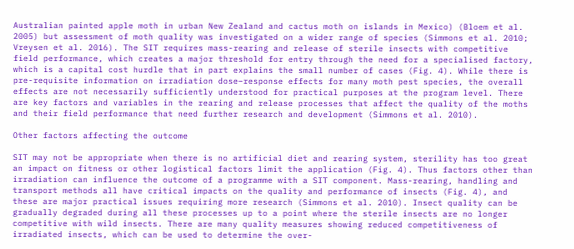Australian painted apple moth in urban New Zealand and cactus moth on islands in Mexico) (Bloem et al. 2005) but assessment of moth quality was investigated on a wider range of species (Simmons et al. 2010; Vreysen et al. 2016). The SIT requires mass-rearing and release of sterile insects with competitive field performance, which creates a major threshold for entry through the need for a specialised factory, which is a capital cost hurdle that in part explains the small number of cases (Fig. 4). While there is pre-requisite information on irradiation dose–response effects for many moth pest species, the overall effects are not necessarily sufficiently understood for practical purposes at the program level. There are key factors and variables in the rearing and release processes that affect the quality of the moths and their field performance that need further research and development (Simmons et al. 2010).

Other factors affecting the outcome

SIT may not be appropriate when there is no artificial diet and rearing system, sterility has too great an impact on fitness or other logistical factors limit the application (Fig. 4). Thus factors other than irradiation can influence the outcome of a programme with a SIT component. Mass-rearing, handling and transport methods all have critical impacts on the quality and performance of insects (Fig. 4), and these are major practical issues requiring more research (Simmons et al. 2010). Insect quality can be gradually degraded during all these processes up to a point where the sterile insects are no longer competitive with wild insects. There are many quality measures showing reduced competitiveness of irradiated insects, which can be used to determine the over-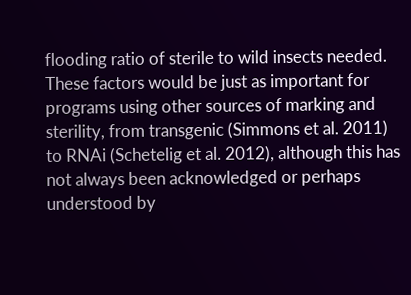flooding ratio of sterile to wild insects needed. These factors would be just as important for programs using other sources of marking and sterility, from transgenic (Simmons et al. 2011) to RNAi (Schetelig et al. 2012), although this has not always been acknowledged or perhaps understood by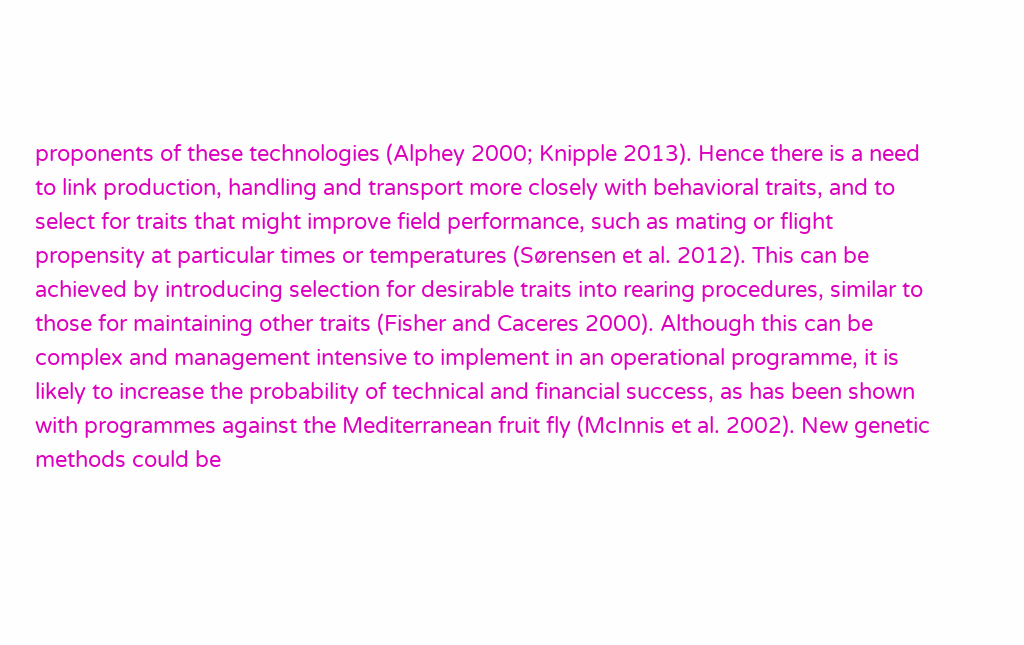proponents of these technologies (Alphey 2000; Knipple 2013). Hence there is a need to link production, handling and transport more closely with behavioral traits, and to select for traits that might improve field performance, such as mating or flight propensity at particular times or temperatures (Sørensen et al. 2012). This can be achieved by introducing selection for desirable traits into rearing procedures, similar to those for maintaining other traits (Fisher and Caceres 2000). Although this can be complex and management intensive to implement in an operational programme, it is likely to increase the probability of technical and financial success, as has been shown with programmes against the Mediterranean fruit fly (McInnis et al. 2002). New genetic methods could be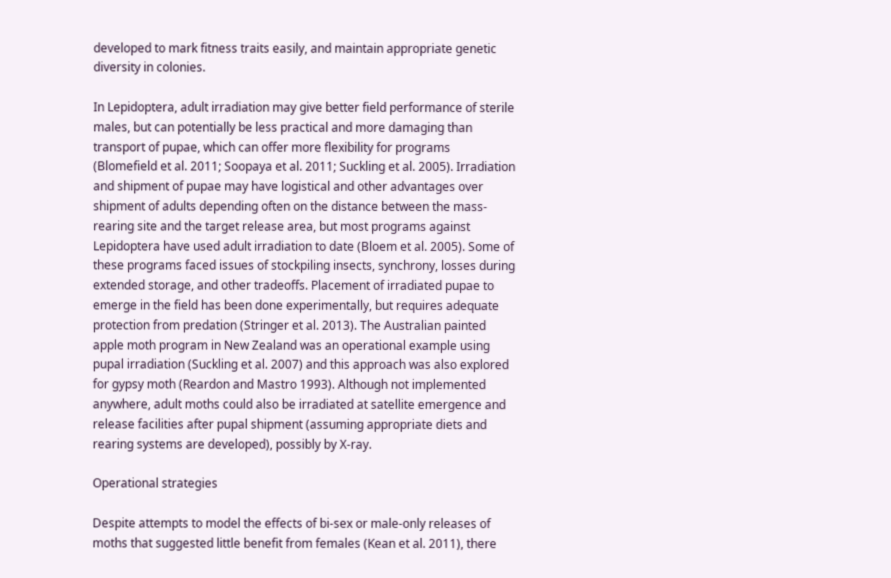developed to mark fitness traits easily, and maintain appropriate genetic diversity in colonies.

In Lepidoptera, adult irradiation may give better field performance of sterile males, but can potentially be less practical and more damaging than transport of pupae, which can offer more flexibility for programs (Blomefield et al. 2011; Soopaya et al. 2011; Suckling et al. 2005). Irradiation and shipment of pupae may have logistical and other advantages over shipment of adults depending often on the distance between the mass-rearing site and the target release area, but most programs against Lepidoptera have used adult irradiation to date (Bloem et al. 2005). Some of these programs faced issues of stockpiling insects, synchrony, losses during extended storage, and other tradeoffs. Placement of irradiated pupae to emerge in the field has been done experimentally, but requires adequate protection from predation (Stringer et al. 2013). The Australian painted apple moth program in New Zealand was an operational example using pupal irradiation (Suckling et al. 2007) and this approach was also explored for gypsy moth (Reardon and Mastro 1993). Although not implemented anywhere, adult moths could also be irradiated at satellite emergence and release facilities after pupal shipment (assuming appropriate diets and rearing systems are developed), possibly by X-ray.

Operational strategies

Despite attempts to model the effects of bi-sex or male-only releases of moths that suggested little benefit from females (Kean et al. 2011), there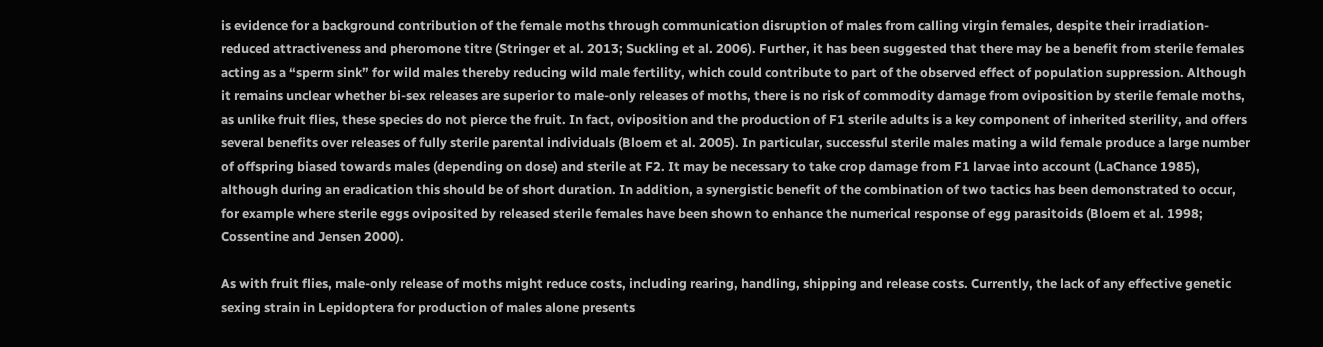is evidence for a background contribution of the female moths through communication disruption of males from calling virgin females, despite their irradiation-reduced attractiveness and pheromone titre (Stringer et al. 2013; Suckling et al. 2006). Further, it has been suggested that there may be a benefit from sterile females acting as a “sperm sink” for wild males thereby reducing wild male fertility, which could contribute to part of the observed effect of population suppression. Although it remains unclear whether bi-sex releases are superior to male-only releases of moths, there is no risk of commodity damage from oviposition by sterile female moths, as unlike fruit flies, these species do not pierce the fruit. In fact, oviposition and the production of F1 sterile adults is a key component of inherited sterility, and offers several benefits over releases of fully sterile parental individuals (Bloem et al. 2005). In particular, successful sterile males mating a wild female produce a large number of offspring biased towards males (depending on dose) and sterile at F2. It may be necessary to take crop damage from F1 larvae into account (LaChance 1985), although during an eradication this should be of short duration. In addition, a synergistic benefit of the combination of two tactics has been demonstrated to occur, for example where sterile eggs oviposited by released sterile females have been shown to enhance the numerical response of egg parasitoids (Bloem et al. 1998; Cossentine and Jensen 2000).

As with fruit flies, male-only release of moths might reduce costs, including rearing, handling, shipping and release costs. Currently, the lack of any effective genetic sexing strain in Lepidoptera for production of males alone presents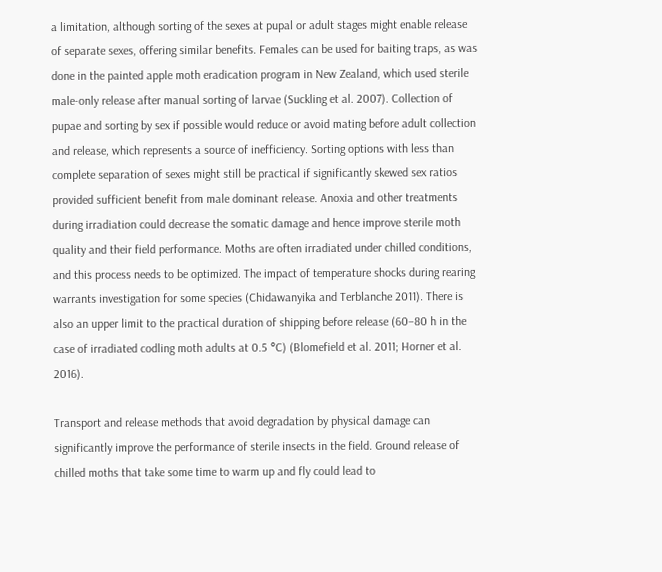a limitation, although sorting of the sexes at pupal or adult stages might enable release of separate sexes, offering similar benefits. Females can be used for baiting traps, as was done in the painted apple moth eradication program in New Zealand, which used sterile male-only release after manual sorting of larvae (Suckling et al. 2007). Collection of pupae and sorting by sex if possible would reduce or avoid mating before adult collection and release, which represents a source of inefficiency. Sorting options with less than complete separation of sexes might still be practical if significantly skewed sex ratios provided sufficient benefit from male dominant release. Anoxia and other treatments during irradiation could decrease the somatic damage and hence improve sterile moth quality and their field performance. Moths are often irradiated under chilled conditions, and this process needs to be optimized. The impact of temperature shocks during rearing warrants investigation for some species (Chidawanyika and Terblanche 2011). There is also an upper limit to the practical duration of shipping before release (60–80 h in the case of irradiated codling moth adults at 0.5 °C) (Blomefield et al. 2011; Horner et al. 2016).

Transport and release methods that avoid degradation by physical damage can significantly improve the performance of sterile insects in the field. Ground release of chilled moths that take some time to warm up and fly could lead to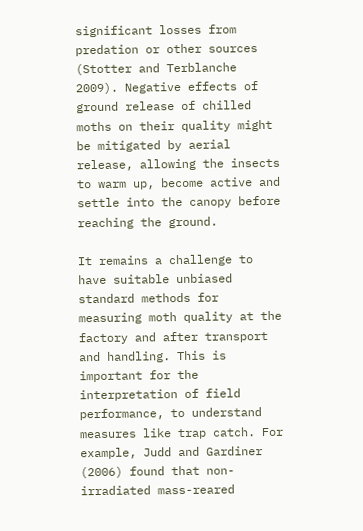significant losses from predation or other sources (Stotter and Terblanche 2009). Negative effects of ground release of chilled moths on their quality might be mitigated by aerial release, allowing the insects to warm up, become active and settle into the canopy before reaching the ground.

It remains a challenge to have suitable unbiased standard methods for measuring moth quality at the factory and after transport and handling. This is important for the interpretation of field performance, to understand measures like trap catch. For example, Judd and Gardiner (2006) found that non-irradiated mass-reared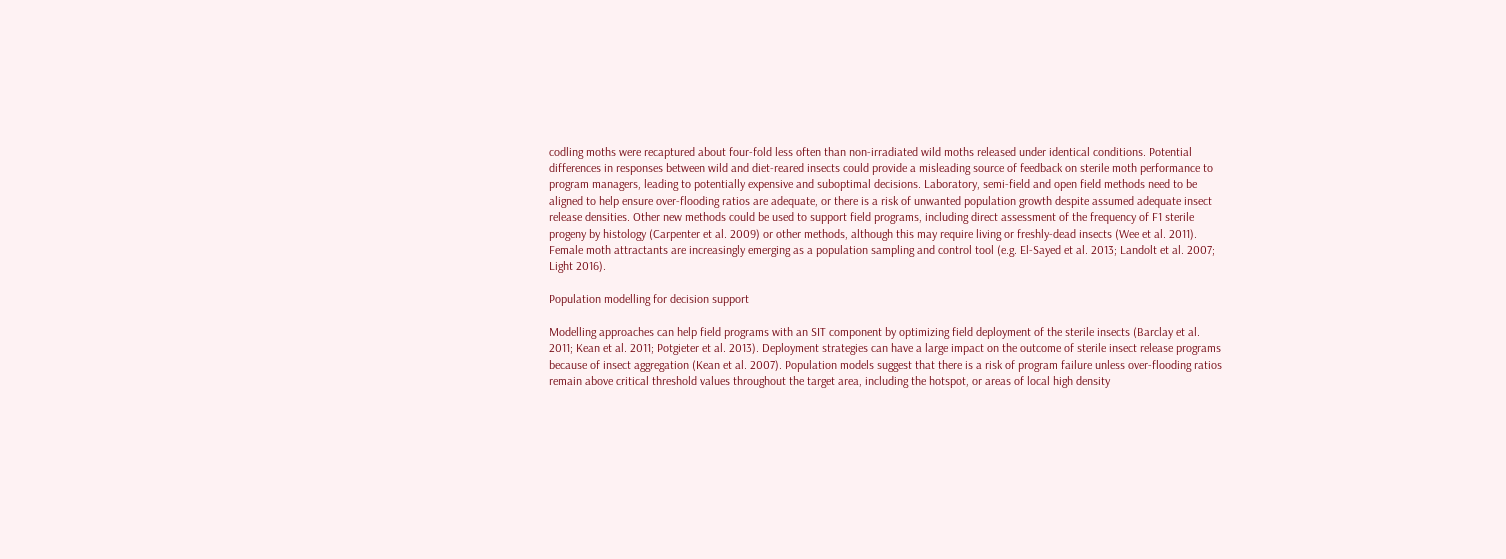codling moths were recaptured about four-fold less often than non-irradiated wild moths released under identical conditions. Potential differences in responses between wild and diet-reared insects could provide a misleading source of feedback on sterile moth performance to program managers, leading to potentially expensive and suboptimal decisions. Laboratory, semi-field and open field methods need to be aligned to help ensure over-flooding ratios are adequate, or there is a risk of unwanted population growth despite assumed adequate insect release densities. Other new methods could be used to support field programs, including direct assessment of the frequency of F1 sterile progeny by histology (Carpenter et al. 2009) or other methods, although this may require living or freshly-dead insects (Wee et al. 2011). Female moth attractants are increasingly emerging as a population sampling and control tool (e.g. El-Sayed et al. 2013; Landolt et al. 2007; Light 2016).

Population modelling for decision support

Modelling approaches can help field programs with an SIT component by optimizing field deployment of the sterile insects (Barclay et al. 2011; Kean et al. 2011; Potgieter et al. 2013). Deployment strategies can have a large impact on the outcome of sterile insect release programs because of insect aggregation (Kean et al. 2007). Population models suggest that there is a risk of program failure unless over-flooding ratios remain above critical threshold values throughout the target area, including the hotspot, or areas of local high density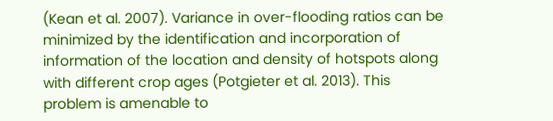(Kean et al. 2007). Variance in over-flooding ratios can be minimized by the identification and incorporation of information of the location and density of hotspots along with different crop ages (Potgieter et al. 2013). This problem is amenable to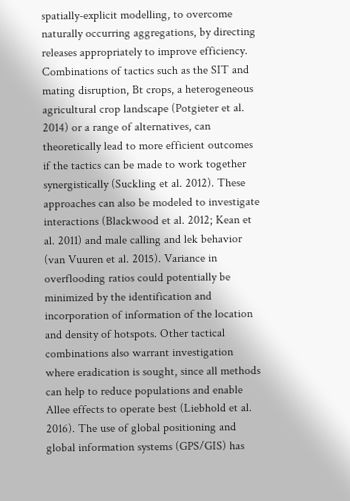spatially-explicit modelling, to overcome naturally occurring aggregations, by directing releases appropriately to improve efficiency. Combinations of tactics such as the SIT and mating disruption, Bt crops, a heterogeneous agricultural crop landscape (Potgieter et al. 2014) or a range of alternatives, can theoretically lead to more efficient outcomes if the tactics can be made to work together synergistically (Suckling et al. 2012). These approaches can also be modeled to investigate interactions (Blackwood et al. 2012; Kean et al. 2011) and male calling and lek behavior (van Vuuren et al. 2015). Variance in overflooding ratios could potentially be minimized by the identification and incorporation of information of the location and density of hotspots. Other tactical combinations also warrant investigation where eradication is sought, since all methods can help to reduce populations and enable Allee effects to operate best (Liebhold et al. 2016). The use of global positioning and global information systems (GPS/GIS) has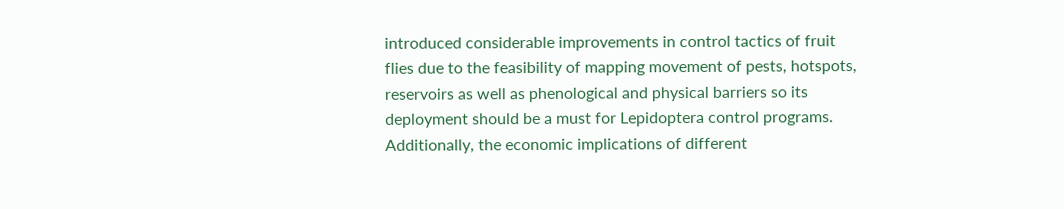introduced considerable improvements in control tactics of fruit flies due to the feasibility of mapping movement of pests, hotspots, reservoirs as well as phenological and physical barriers so its deployment should be a must for Lepidoptera control programs. Additionally, the economic implications of different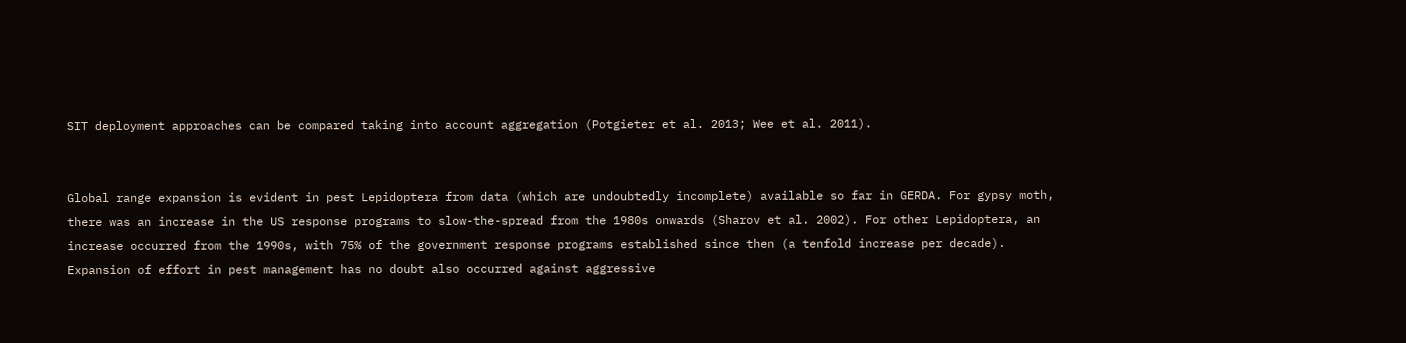SIT deployment approaches can be compared taking into account aggregation (Potgieter et al. 2013; Wee et al. 2011).


Global range expansion is evident in pest Lepidoptera from data (which are undoubtedly incomplete) available so far in GERDA. For gypsy moth, there was an increase in the US response programs to slow-the-spread from the 1980s onwards (Sharov et al. 2002). For other Lepidoptera, an increase occurred from the 1990s, with 75% of the government response programs established since then (a tenfold increase per decade). Expansion of effort in pest management has no doubt also occurred against aggressive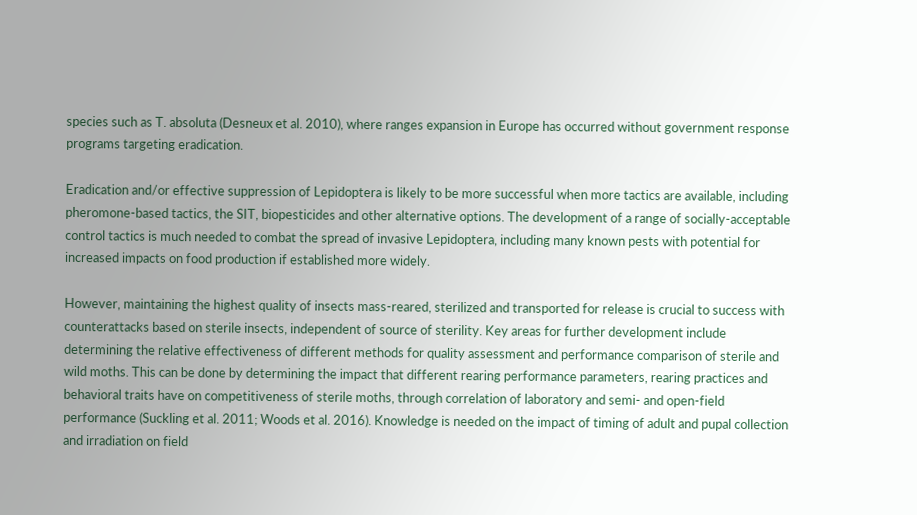species such as T. absoluta (Desneux et al. 2010), where ranges expansion in Europe has occurred without government response programs targeting eradication.

Eradication and/or effective suppression of Lepidoptera is likely to be more successful when more tactics are available, including pheromone-based tactics, the SIT, biopesticides and other alternative options. The development of a range of socially-acceptable control tactics is much needed to combat the spread of invasive Lepidoptera, including many known pests with potential for increased impacts on food production if established more widely.

However, maintaining the highest quality of insects mass-reared, sterilized and transported for release is crucial to success with counterattacks based on sterile insects, independent of source of sterility. Key areas for further development include determining the relative effectiveness of different methods for quality assessment and performance comparison of sterile and wild moths. This can be done by determining the impact that different rearing performance parameters, rearing practices and behavioral traits have on competitiveness of sterile moths, through correlation of laboratory and semi- and open-field performance (Suckling et al. 2011; Woods et al. 2016). Knowledge is needed on the impact of timing of adult and pupal collection and irradiation on field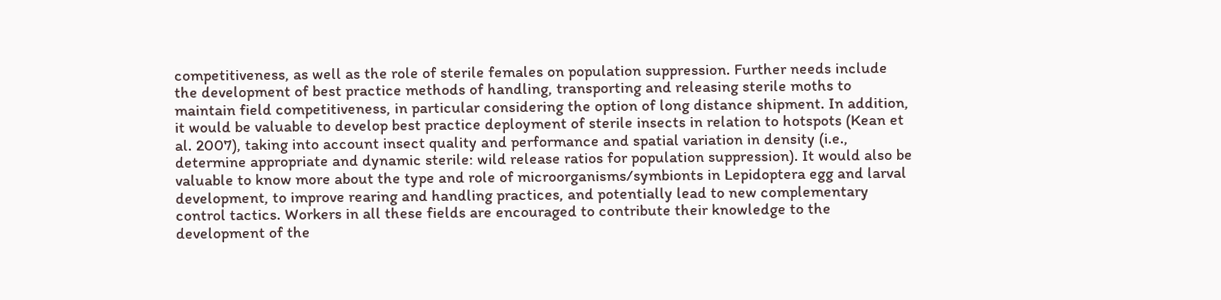competitiveness, as well as the role of sterile females on population suppression. Further needs include the development of best practice methods of handling, transporting and releasing sterile moths to maintain field competitiveness, in particular considering the option of long distance shipment. In addition, it would be valuable to develop best practice deployment of sterile insects in relation to hotspots (Kean et al. 2007), taking into account insect quality and performance and spatial variation in density (i.e., determine appropriate and dynamic sterile: wild release ratios for population suppression). It would also be valuable to know more about the type and role of microorganisms/symbionts in Lepidoptera egg and larval development, to improve rearing and handling practices, and potentially lead to new complementary control tactics. Workers in all these fields are encouraged to contribute their knowledge to the development of the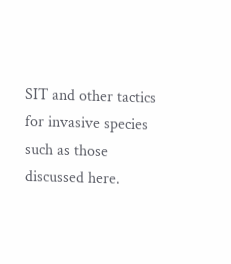SIT and other tactics for invasive species such as those discussed here.